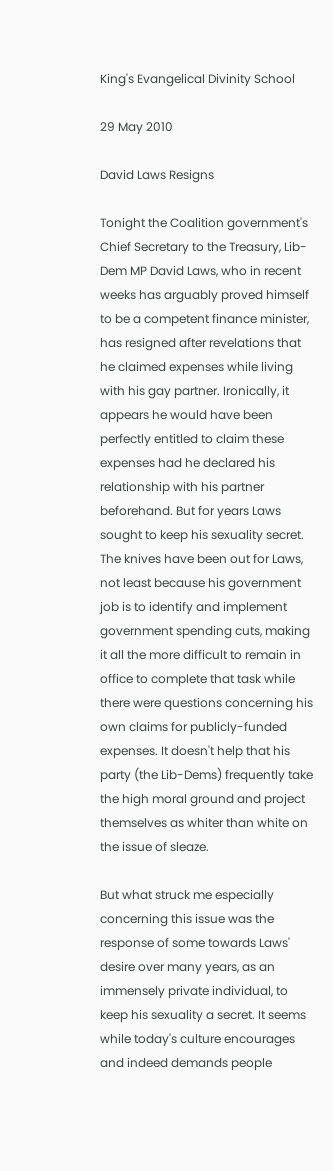King's Evangelical Divinity School

29 May 2010

David Laws Resigns

Tonight the Coalition government's Chief Secretary to the Treasury, Lib-Dem MP David Laws, who in recent weeks has arguably proved himself to be a competent finance minister, has resigned after revelations that he claimed expenses while living with his gay partner. Ironically, it appears he would have been perfectly entitled to claim these expenses had he declared his relationship with his partner beforehand. But for years Laws sought to keep his sexuality secret. The knives have been out for Laws, not least because his government job is to identify and implement government spending cuts, making it all the more difficult to remain in office to complete that task while there were questions concerning his own claims for publicly-funded expenses. It doesn't help that his party (the Lib-Dems) frequently take the high moral ground and project themselves as whiter than white on the issue of sleaze.

But what struck me especially concerning this issue was the response of some towards Laws' desire over many years, as an immensely private individual, to keep his sexuality a secret. It seems while today's culture encourages and indeed demands people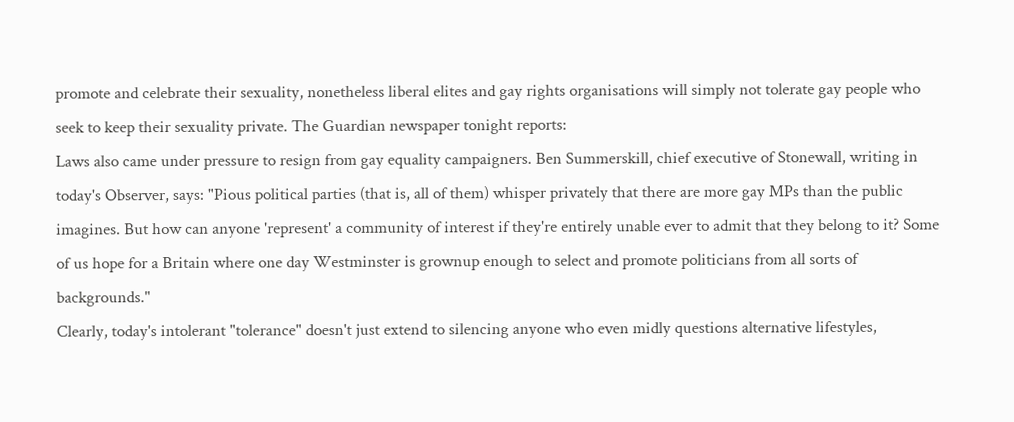promote and celebrate their sexuality, nonetheless liberal elites and gay rights organisations will simply not tolerate gay people who seek to keep their sexuality private. The Guardian newspaper tonight reports:
Laws also came under pressure to resign from gay equality campaigners. Ben Summerskill, chief executive of Stonewall, writing in today's Observer, says: "Pious political parties (that is, all of them) whisper privately that there are more gay MPs than the public imagines. But how can anyone 'represent' a community of interest if they're entirely unable ever to admit that they belong to it? Some of us hope for a Britain where one day Westminster is grownup enough to select and promote politicians from all sorts of backgrounds."
Clearly, today's intolerant "tolerance" doesn't just extend to silencing anyone who even midly questions alternative lifestyles,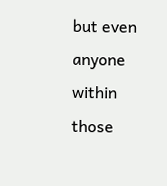but even anyone within those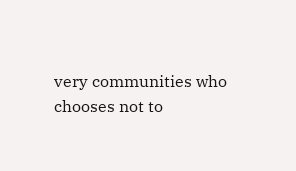very communities who chooses not to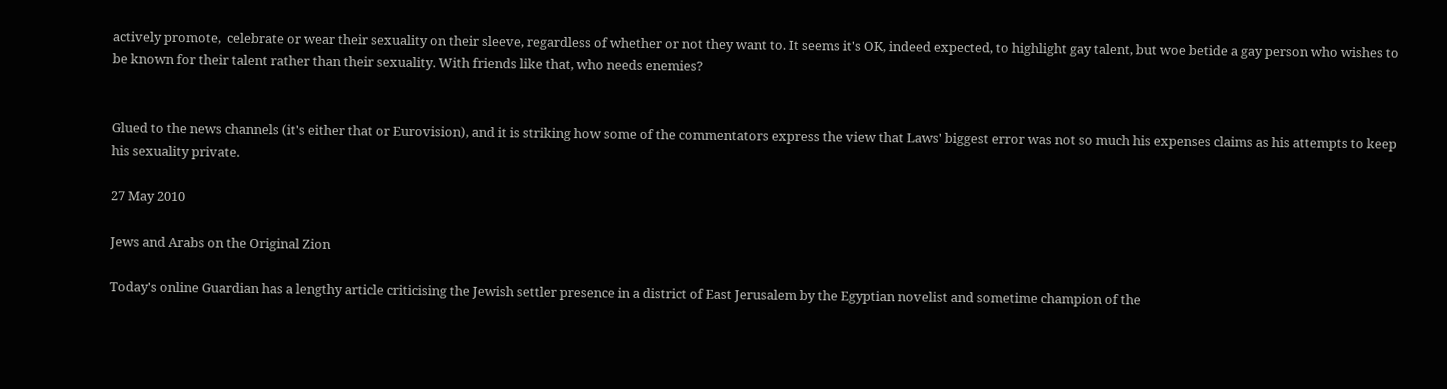actively promote,  celebrate or wear their sexuality on their sleeve, regardless of whether or not they want to. It seems it's OK, indeed expected, to highlight gay talent, but woe betide a gay person who wishes to be known for their talent rather than their sexuality. With friends like that, who needs enemies?


Glued to the news channels (it's either that or Eurovision), and it is striking how some of the commentators express the view that Laws' biggest error was not so much his expenses claims as his attempts to keep his sexuality private.

27 May 2010

Jews and Arabs on the Original Zion

Today's online Guardian has a lengthy article criticising the Jewish settler presence in a district of East Jerusalem by the Egyptian novelist and sometime champion of the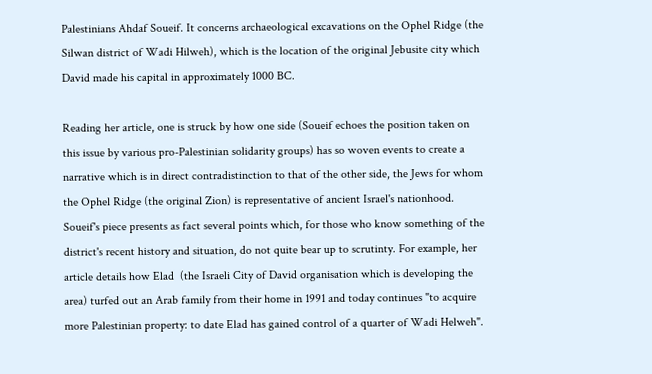Palestinians Ahdaf Soueif. It concerns archaeological excavations on the Ophel Ridge (the Silwan district of Wadi Hilweh), which is the location of the original Jebusite city which David made his capital in approximately 1000 BC.

Reading her article, one is struck by how one side (Soueif echoes the position taken on this issue by various pro-Palestinian solidarity groups) has so woven events to create a narrative which is in direct contradistinction to that of the other side, the Jews for whom the Ophel Ridge (the original Zion) is representative of ancient Israel's nationhood. Soueif's piece presents as fact several points which, for those who know something of the district's recent history and situation, do not quite bear up to scrutinty. For example, her article details how Elad  (the Israeli City of David organisation which is developing the area) turfed out an Arab family from their home in 1991 and today continues "to acquire more Palestinian property: to date Elad has gained control of a quarter of Wadi Helweh".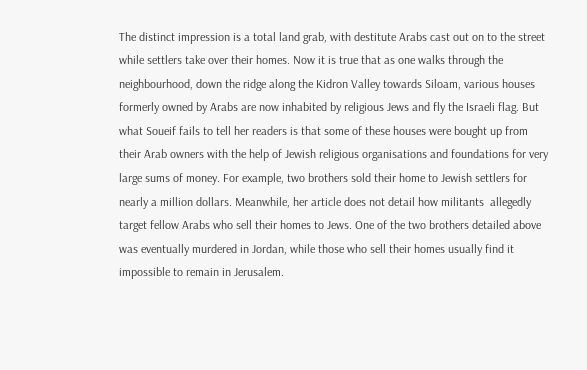The distinct impression is a total land grab, with destitute Arabs cast out on to the street while settlers take over their homes. Now it is true that as one walks through the neighbourhood, down the ridge along the Kidron Valley towards Siloam, various houses formerly owned by Arabs are now inhabited by religious Jews and fly the Israeli flag. But what Soueif fails to tell her readers is that some of these houses were bought up from their Arab owners with the help of Jewish religious organisations and foundations for very large sums of money. For example, two brothers sold their home to Jewish settlers for nearly a million dollars. Meanwhile, her article does not detail how militants  allegedly target fellow Arabs who sell their homes to Jews. One of the two brothers detailed above was eventually murdered in Jordan, while those who sell their homes usually find it impossible to remain in Jerusalem.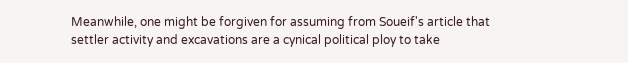Meanwhile, one might be forgiven for assuming from Soueif's article that settler activity and excavations are a cynical political ploy to take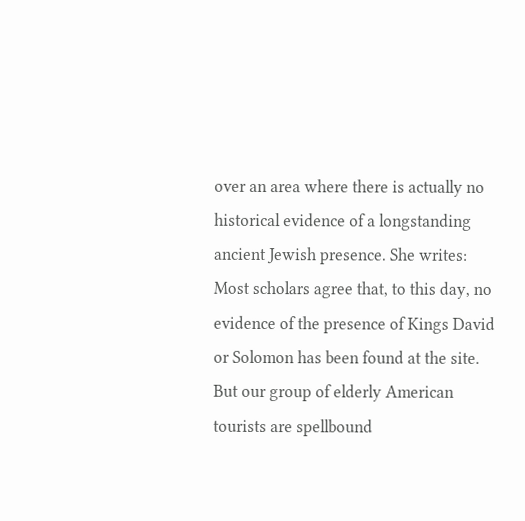over an area where there is actually no historical evidence of a longstanding ancient Jewish presence. She writes:
Most scholars agree that, to this day, no evidence of the presence of Kings David or Solomon has been found at the site. But our group of elderly American tourists are spellbound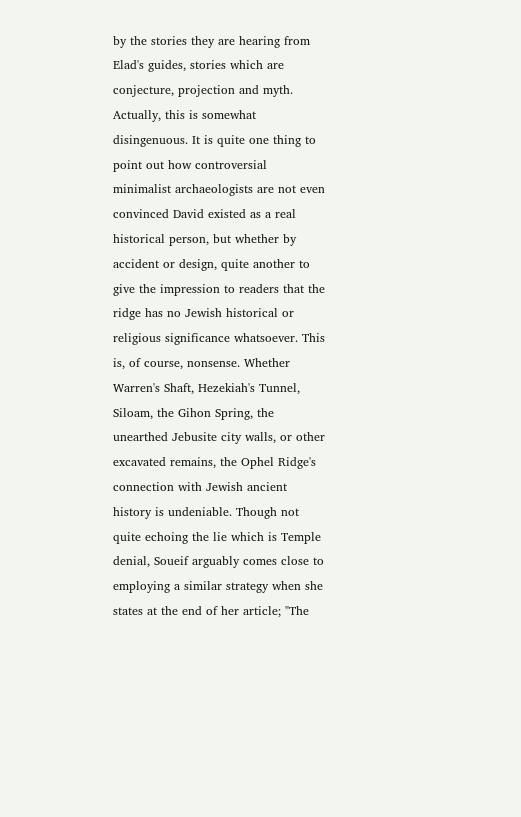by the stories they are hearing from Elad's guides, stories which are conjecture, projection and myth.
Actually, this is somewhat disingenuous. It is quite one thing to point out how controversial minimalist archaeologists are not even convinced David existed as a real historical person, but whether by accident or design, quite another to give the impression to readers that the ridge has no Jewish historical or religious significance whatsoever. This is, of course, nonsense. Whether Warren's Shaft, Hezekiah's Tunnel, Siloam, the Gihon Spring, the unearthed Jebusite city walls, or other excavated remains, the Ophel Ridge's connection with Jewish ancient history is undeniable. Though not quite echoing the lie which is Temple denial, Soueif arguably comes close to employing a similar strategy when she states at the end of her article; "The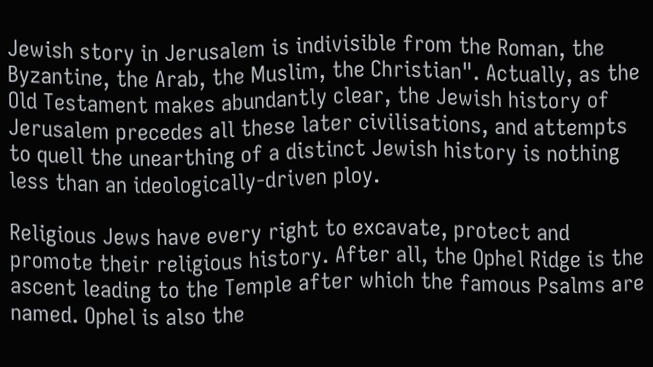Jewish story in Jerusalem is indivisible from the Roman, the Byzantine, the Arab, the Muslim, the Christian". Actually, as the Old Testament makes abundantly clear, the Jewish history of Jerusalem precedes all these later civilisations, and attempts to quell the unearthing of a distinct Jewish history is nothing less than an ideologically-driven ploy.

Religious Jews have every right to excavate, protect and promote their religious history. After all, the Ophel Ridge is the ascent leading to the Temple after which the famous Psalms are named. Ophel is also the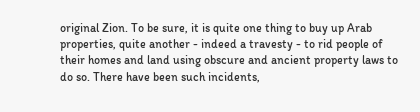original Zion. To be sure, it is quite one thing to buy up Arab properties, quite another - indeed a travesty - to rid people of their homes and land using obscure and ancient property laws to do so. There have been such incidents,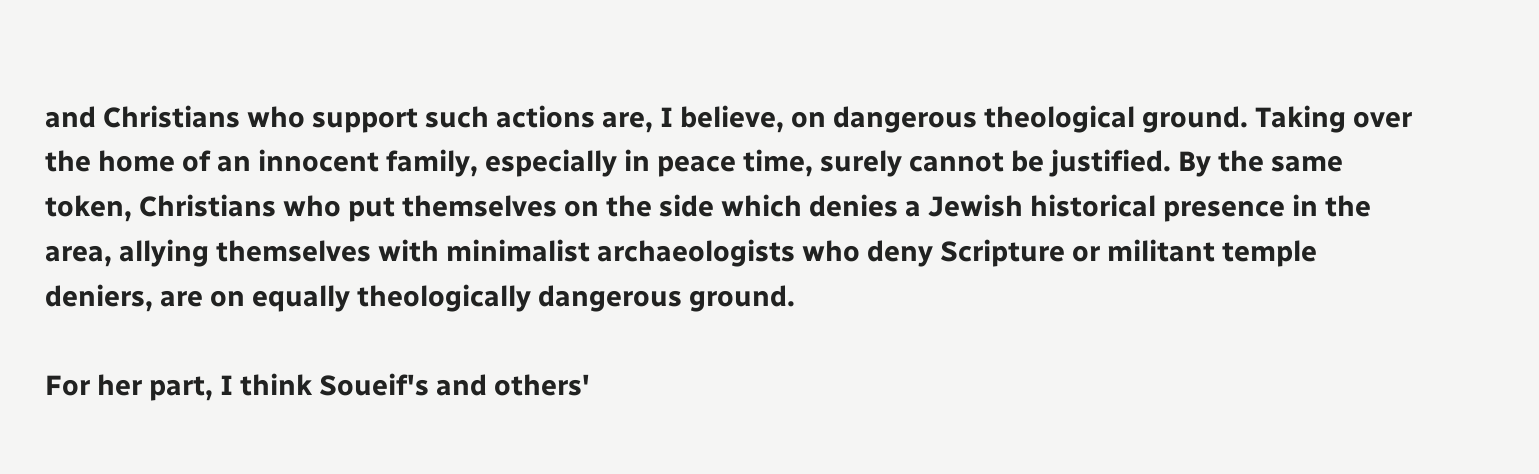and Christians who support such actions are, I believe, on dangerous theological ground. Taking over the home of an innocent family, especially in peace time, surely cannot be justified. By the same token, Christians who put themselves on the side which denies a Jewish historical presence in the area, allying themselves with minimalist archaeologists who deny Scripture or militant temple deniers, are on equally theologically dangerous ground.

For her part, I think Soueif's and others'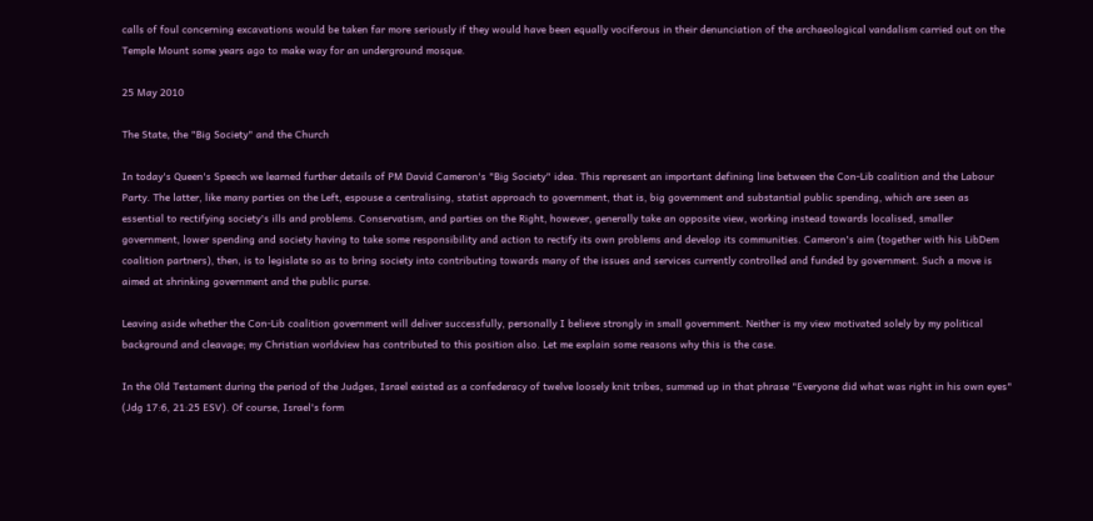calls of foul concerning excavations would be taken far more seriously if they would have been equally vociferous in their denunciation of the archaeological vandalism carried out on the Temple Mount some years ago to make way for an underground mosque.

25 May 2010

The State, the "Big Society" and the Church

In today's Queen's Speech we learned further details of PM David Cameron's "Big Society" idea. This represent an important defining line between the Con-Lib coalition and the Labour Party. The latter, like many parties on the Left, espouse a centralising, statist approach to government, that is, big government and substantial public spending, which are seen as essential to rectifying society's ills and problems. Conservatism, and parties on the Right, however, generally take an opposite view, working instead towards localised, smaller government, lower spending and society having to take some responsibility and action to rectify its own problems and develop its communities. Cameron's aim (together with his LibDem coalition partners), then, is to legislate so as to bring society into contributing towards many of the issues and services currently controlled and funded by government. Such a move is aimed at shrinking government and the public purse.

Leaving aside whether the Con-Lib coalition government will deliver successfully, personally I believe strongly in small government. Neither is my view motivated solely by my political background and cleavage; my Christian worldview has contributed to this position also. Let me explain some reasons why this is the case.

In the Old Testament during the period of the Judges, Israel existed as a confederacy of twelve loosely knit tribes, summed up in that phrase "Everyone did what was right in his own eyes" (Jdg 17:6, 21:25 ESV). Of course, Israel's form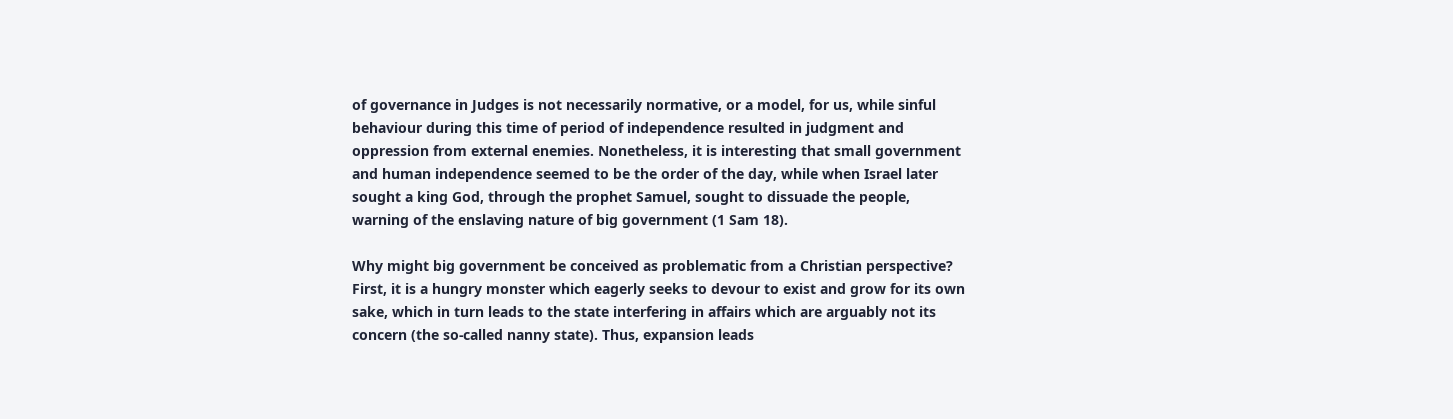of governance in Judges is not necessarily normative, or a model, for us, while sinful behaviour during this time of period of independence resulted in judgment and oppression from external enemies. Nonetheless, it is interesting that small government and human independence seemed to be the order of the day, while when Israel later sought a king God, through the prophet Samuel, sought to dissuade the people, warning of the enslaving nature of big government (1 Sam 18).

Why might big government be conceived as problematic from a Christian perspective? First, it is a hungry monster which eagerly seeks to devour to exist and grow for its own sake, which in turn leads to the state interfering in affairs which are arguably not its concern (the so-called nanny state). Thus, expansion leads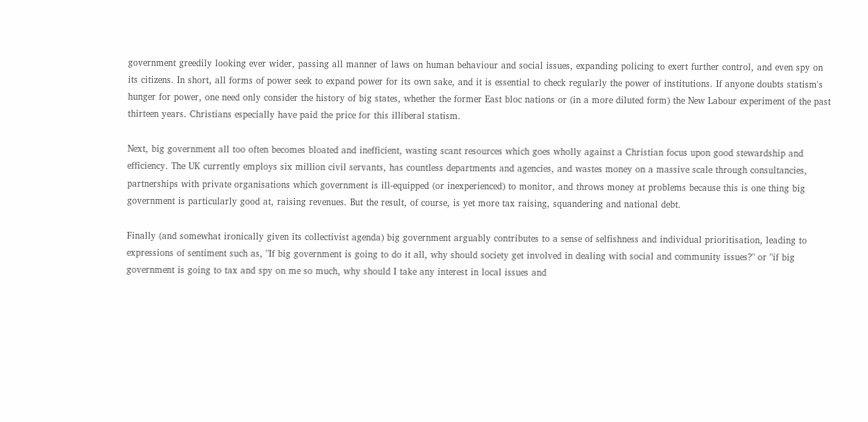government greedily looking ever wider, passing all manner of laws on human behaviour and social issues, expanding policing to exert further control, and even spy on its citizens. In short, all forms of power seek to expand power for its own sake, and it is essential to check regularly the power of institutions. If anyone doubts statism's hunger for power, one need only consider the history of big states, whether the former East bloc nations or (in a more diluted form) the New Labour experiment of the past thirteen years. Christians especially have paid the price for this illiberal statism.

Next, big government all too often becomes bloated and inefficient, wasting scant resources which goes wholly against a Christian focus upon good stewardship and efficiency. The UK currently employs six million civil servants, has countless departments and agencies, and wastes money on a massive scale through consultancies, partnerships with private organisations which government is ill-equipped (or inexperienced) to monitor, and throws money at problems because this is one thing big government is particularly good at, raising revenues. But the result, of course, is yet more tax raising, squandering and national debt.

Finally (and somewhat ironically given its collectivist agenda) big government arguably contributes to a sense of selfishness and individual prioritisation, leading to expressions of sentiment such as, "If big government is going to do it all, why should society get involved in dealing with social and community issues?" or "if big government is going to tax and spy on me so much, why should I take any interest in local issues and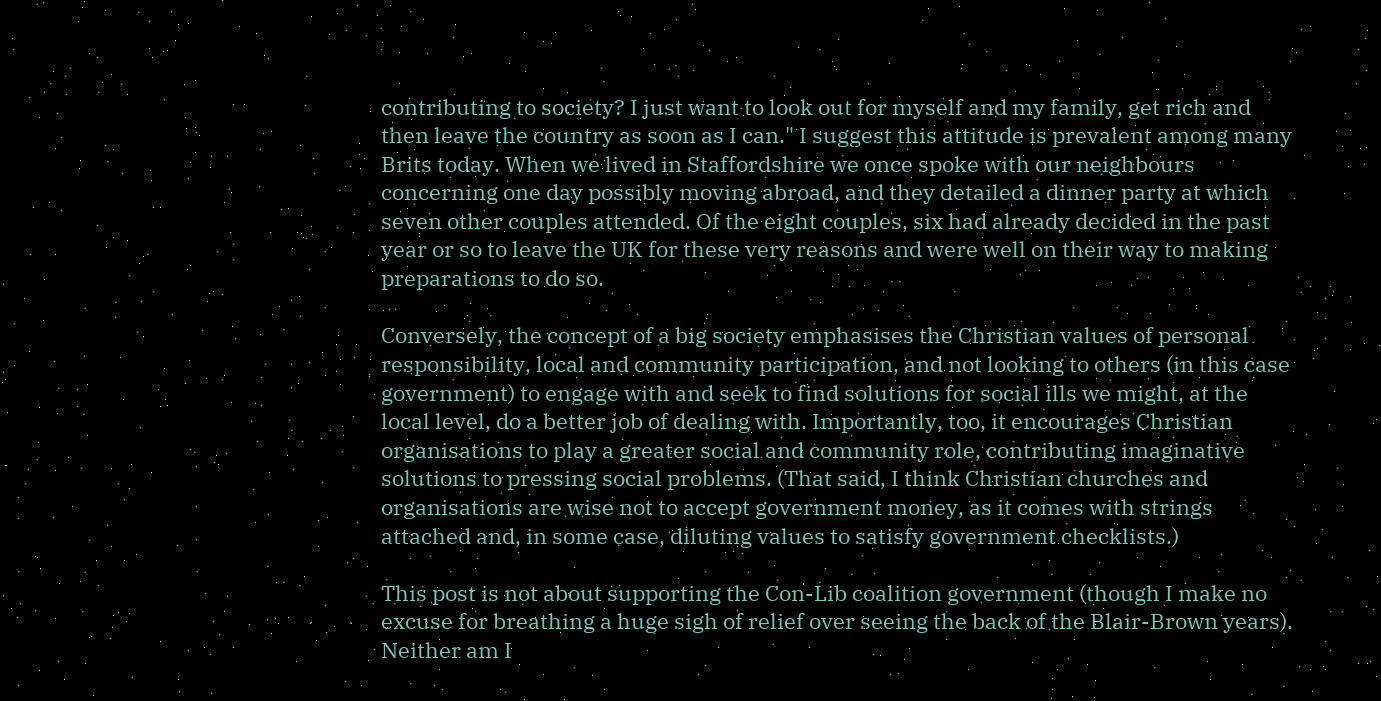contributing to society? I just want to look out for myself and my family, get rich and then leave the country as soon as I can." I suggest this attitude is prevalent among many Brits today. When we lived in Staffordshire we once spoke with our neighbours concerning one day possibly moving abroad, and they detailed a dinner party at which seven other couples attended. Of the eight couples, six had already decided in the past year or so to leave the UK for these very reasons and were well on their way to making preparations to do so.

Conversely, the concept of a big society emphasises the Christian values of personal responsibility, local and community participation, and not looking to others (in this case government) to engage with and seek to find solutions for social ills we might, at the local level, do a better job of dealing with. Importantly, too, it encourages Christian organisations to play a greater social and community role, contributing imaginative solutions to pressing social problems. (That said, I think Christian churches and organisations are wise not to accept government money, as it comes with strings attached and, in some case, diluting values to satisfy government checklists.)

This post is not about supporting the Con-Lib coalition government (though I make no excuse for breathing a huge sigh of relief over seeing the back of the Blair-Brown years). Neither am I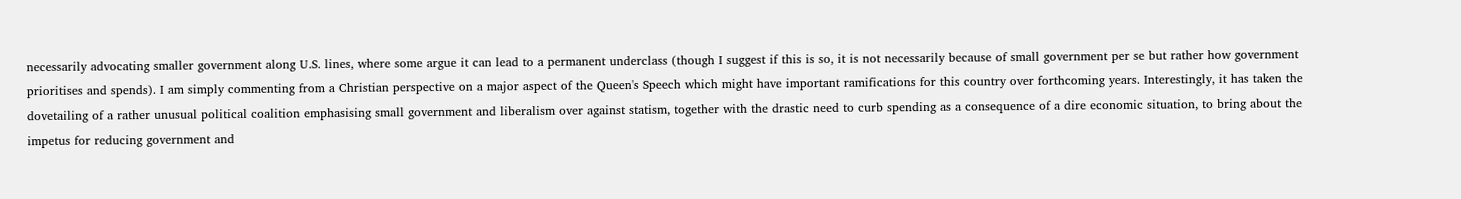necessarily advocating smaller government along U.S. lines, where some argue it can lead to a permanent underclass (though I suggest if this is so, it is not necessarily because of small government per se but rather how government prioritises and spends). I am simply commenting from a Christian perspective on a major aspect of the Queen's Speech which might have important ramifications for this country over forthcoming years. Interestingly, it has taken the dovetailing of a rather unusual political coalition emphasising small government and liberalism over against statism, together with the drastic need to curb spending as a consequence of a dire economic situation, to bring about the impetus for reducing government and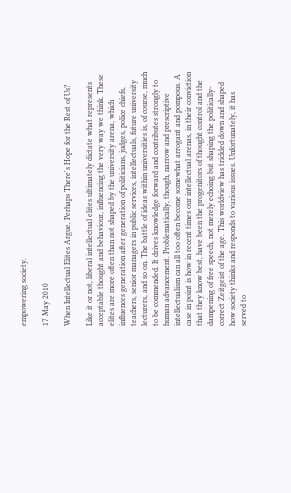empowering society.

17 May 2010

When Intellectual Elites Argue, Perhaps There's Hope for the Rest of Us?

Like it or not, liberal intellectual elites ultimately dictate what represents acceptable thought and behaviour, influencing the very way we think. These elites are more often than not shaped by the university arena, which influences generation after generation of politicians, judges, police chiefs, teachers, senior managers in public services, intellectuals, future university lecturers, and so on. The battle of ideas within universities is, of course, much to be commended. It drives knowledge forward and contributes strongly to human advancement. Problematically, though, narrow and prescriptive intellectualism can all too often become somewhat arrogant and pompous. A case in point is how in recent times our intellectual arenas, in their conviction that they know best, have been the progenitors of thought control and the dampening of free speech, not merely echoing but shaping the politically-correct Zeitgeist of the age. This worldview has trickled down and shaped how society thinks and responds to various issues. Unfortunately, it has served to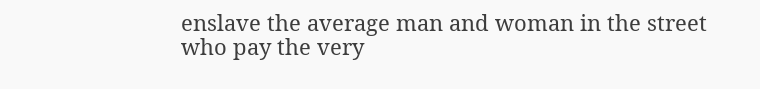enslave the average man and woman in the street who pay the very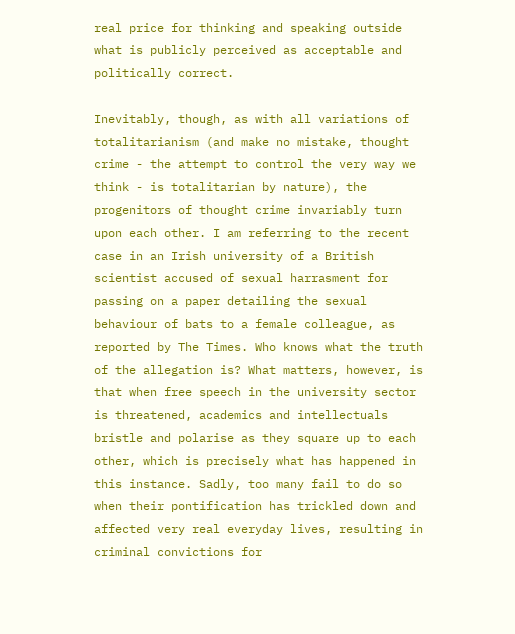real price for thinking and speaking outside what is publicly perceived as acceptable and politically correct.

Inevitably, though, as with all variations of totalitarianism (and make no mistake, thought crime - the attempt to control the very way we think - is totalitarian by nature), the progenitors of thought crime invariably turn upon each other. I am referring to the recent case in an Irish university of a British scientist accused of sexual harrasment for passing on a paper detailing the sexual behaviour of bats to a female colleague, as reported by The Times. Who knows what the truth of the allegation is? What matters, however, is that when free speech in the university sector is threatened, academics and intellectuals bristle and polarise as they square up to each other, which is precisely what has happened in this instance. Sadly, too many fail to do so when their pontification has trickled down and affected very real everyday lives, resulting in criminal convictions for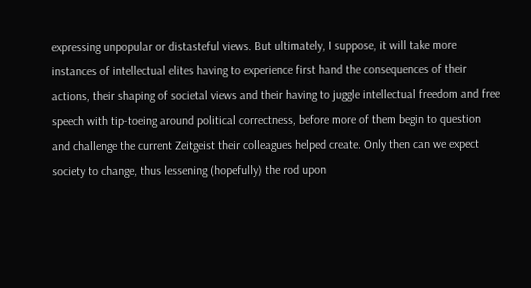expressing unpopular or distasteful views. But ultimately, I suppose, it will take more instances of intellectual elites having to experience first hand the consequences of their actions, their shaping of societal views and their having to juggle intellectual freedom and free speech with tip-toeing around political correctness, before more of them begin to question and challenge the current Zeitgeist their colleagues helped create. Only then can we expect society to change, thus lessening (hopefully) the rod upon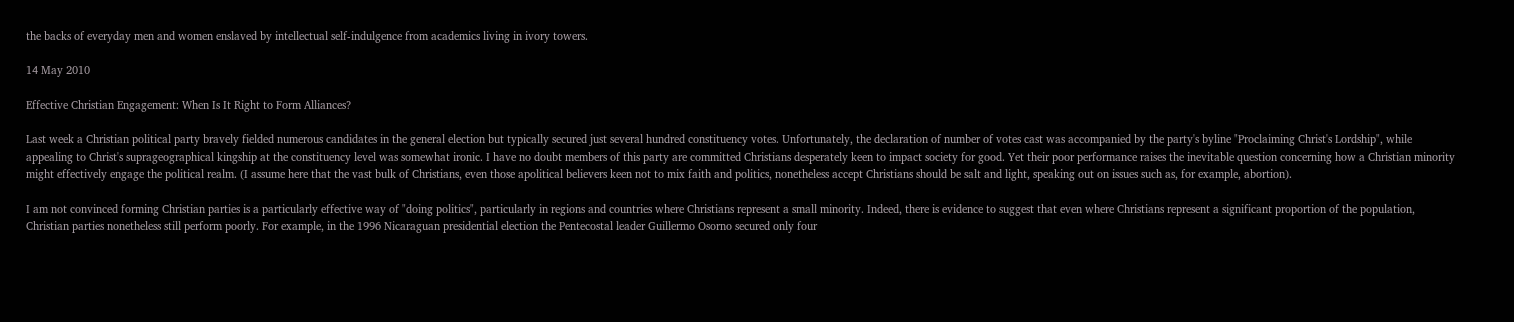the backs of everyday men and women enslaved by intellectual self-indulgence from academics living in ivory towers.

14 May 2010

Effective Christian Engagement: When Is It Right to Form Alliances?

Last week a Christian political party bravely fielded numerous candidates in the general election but typically secured just several hundred constituency votes. Unfortunately, the declaration of number of votes cast was accompanied by the party's byline "Proclaiming Christ's Lordship", while appealing to Christ's suprageographical kingship at the constituency level was somewhat ironic. I have no doubt members of this party are committed Christians desperately keen to impact society for good. Yet their poor performance raises the inevitable question concerning how a Christian minority might effectively engage the political realm. (I assume here that the vast bulk of Christians, even those apolitical believers keen not to mix faith and politics, nonetheless accept Christians should be salt and light, speaking out on issues such as, for example, abortion).

I am not convinced forming Christian parties is a particularly effective way of "doing politics", particularly in regions and countries where Christians represent a small minority. Indeed, there is evidence to suggest that even where Christians represent a significant proportion of the population, Christian parties nonetheless still perform poorly. For example, in the 1996 Nicaraguan presidential election the Pentecostal leader Guillermo Osorno secured only four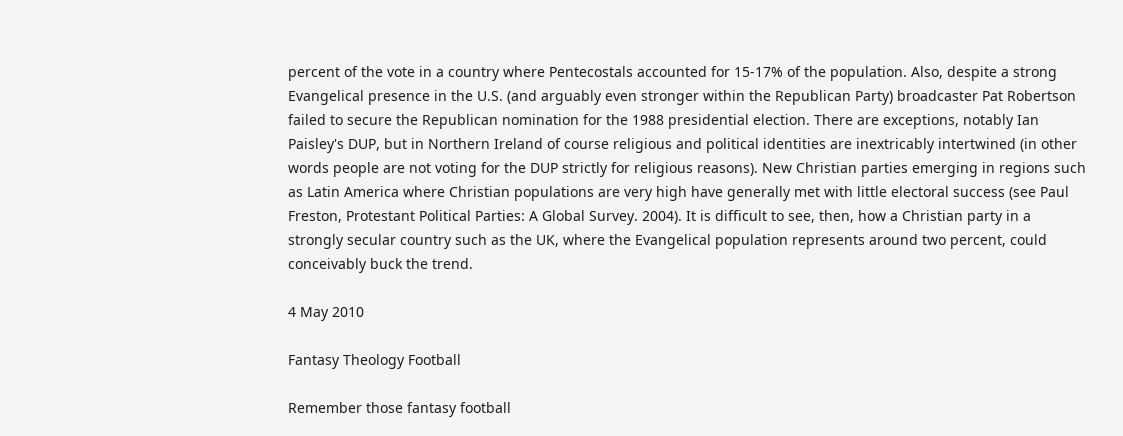percent of the vote in a country where Pentecostals accounted for 15-17% of the population. Also, despite a strong Evangelical presence in the U.S. (and arguably even stronger within the Republican Party) broadcaster Pat Robertson failed to secure the Republican nomination for the 1988 presidential election. There are exceptions, notably Ian Paisley's DUP, but in Northern Ireland of course religious and political identities are inextricably intertwined (in other words people are not voting for the DUP strictly for religious reasons). New Christian parties emerging in regions such as Latin America where Christian populations are very high have generally met with little electoral success (see Paul Freston, Protestant Political Parties: A Global Survey. 2004). It is difficult to see, then, how a Christian party in a strongly secular country such as the UK, where the Evangelical population represents around two percent, could conceivably buck the trend.

4 May 2010

Fantasy Theology Football

Remember those fantasy football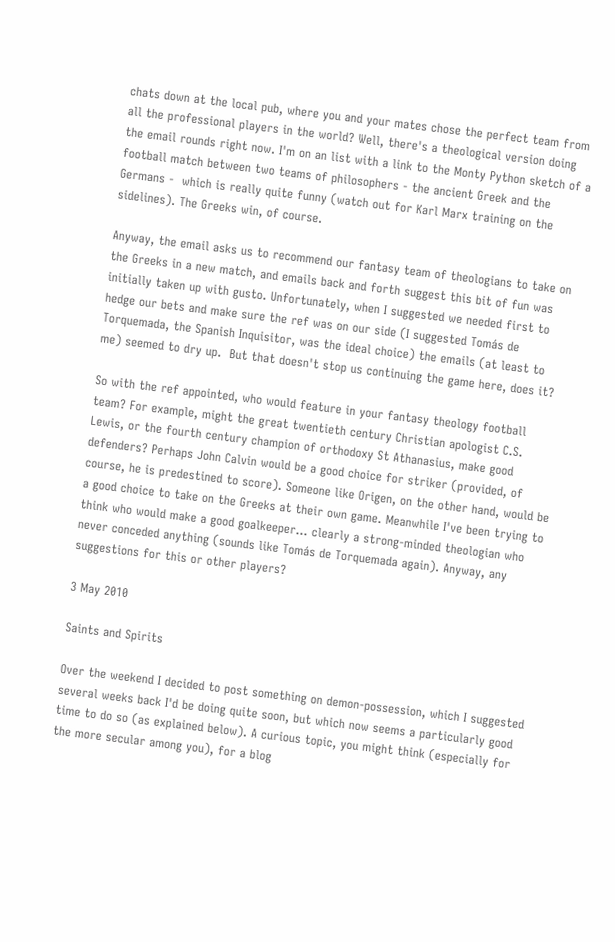chats down at the local pub, where you and your mates chose the perfect team from all the professional players in the world? Well, there's a theological version doing the email rounds right now. I'm on an list with a link to the Monty Python sketch of a football match between two teams of philosophers - the ancient Greek and the Germans -  which is really quite funny (watch out for Karl Marx training on the sidelines). The Greeks win, of course.

Anyway, the email asks us to recommend our fantasy team of theologians to take on the Greeks in a new match, and emails back and forth suggest this bit of fun was initially taken up with gusto. Unfortunately, when I suggested we needed first to hedge our bets and make sure the ref was on our side (I suggested Tomás de Torquemada, the Spanish Inquisitor, was the ideal choice) the emails (at least to me) seemed to dry up.  But that doesn't stop us continuing the game here, does it?

So with the ref appointed, who would feature in your fantasy theology football team? For example, might the great twentieth century Christian apologist C.S. Lewis, or the fourth century champion of orthodoxy St Athanasius, make good defenders? Perhaps John Calvin would be a good choice for striker (provided, of course, he is predestined to score). Someone like Origen, on the other hand, would be a good choice to take on the Greeks at their own game. Meanwhile I've been trying to think who would make a good goalkeeper... clearly a strong-minded theologian who never conceded anything (sounds like Tomás de Torquemada again). Anyway, any suggestions for this or other players?

3 May 2010

Saints and Spirits

Over the weekend I decided to post something on demon-possession, which I suggested several weeks back I'd be doing quite soon, but which now seems a particularly good time to do so (as explained below). A curious topic, you might think (especially for the more secular among you), for a blog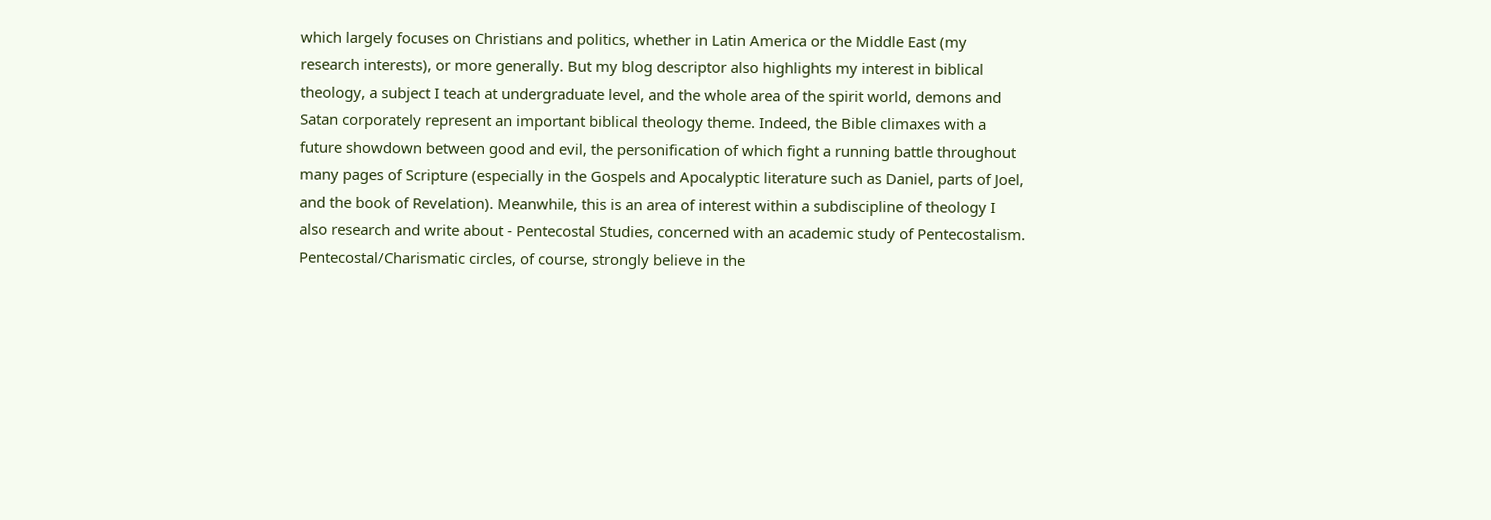which largely focuses on Christians and politics, whether in Latin America or the Middle East (my research interests), or more generally. But my blog descriptor also highlights my interest in biblical theology, a subject I teach at undergraduate level, and the whole area of the spirit world, demons and Satan corporately represent an important biblical theology theme. Indeed, the Bible climaxes with a future showdown between good and evil, the personification of which fight a running battle throughout many pages of Scripture (especially in the Gospels and Apocalyptic literature such as Daniel, parts of Joel, and the book of Revelation). Meanwhile, this is an area of interest within a subdiscipline of theology I also research and write about - Pentecostal Studies, concerned with an academic study of Pentecostalism. Pentecostal/Charismatic circles, of course, strongly believe in the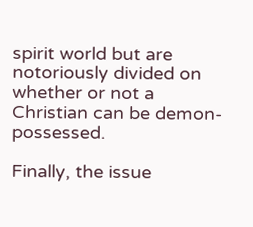spirit world but are notoriously divided on whether or not a Christian can be demon-possessed.

Finally, the issue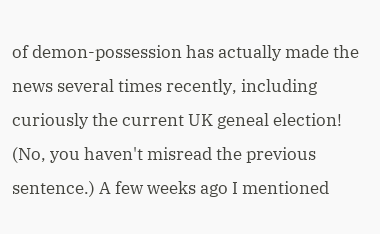of demon-possession has actually made the news several times recently, including curiously the current UK geneal election! (No, you haven't misread the previous sentence.) A few weeks ago I mentioned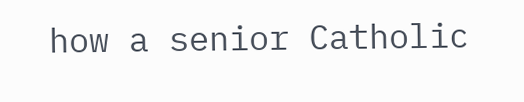how a senior Catholic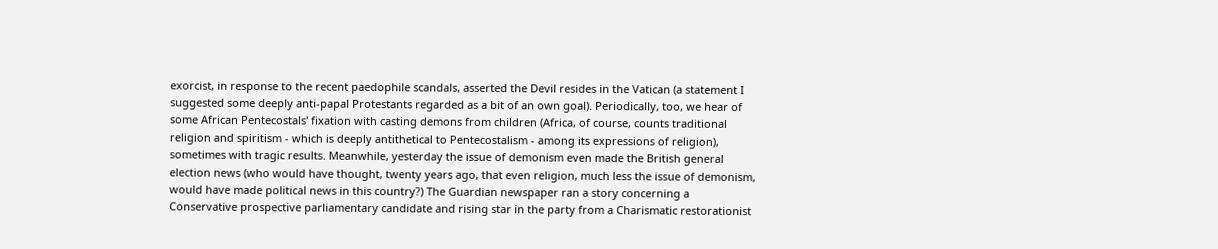exorcist, in response to the recent paedophile scandals, asserted the Devil resides in the Vatican (a statement I suggested some deeply anti-papal Protestants regarded as a bit of an own goal). Periodically, too, we hear of some African Pentecostals' fixation with casting demons from children (Africa, of course, counts traditional religion and spiritism - which is deeply antithetical to Pentecostalism - among its expressions of religion), sometimes with tragic results. Meanwhile, yesterday the issue of demonism even made the British general election news (who would have thought, twenty years ago, that even religion, much less the issue of demonism, would have made political news in this country?) The Guardian newspaper ran a story concerning a Conservative prospective parliamentary candidate and rising star in the party from a Charismatic restorationist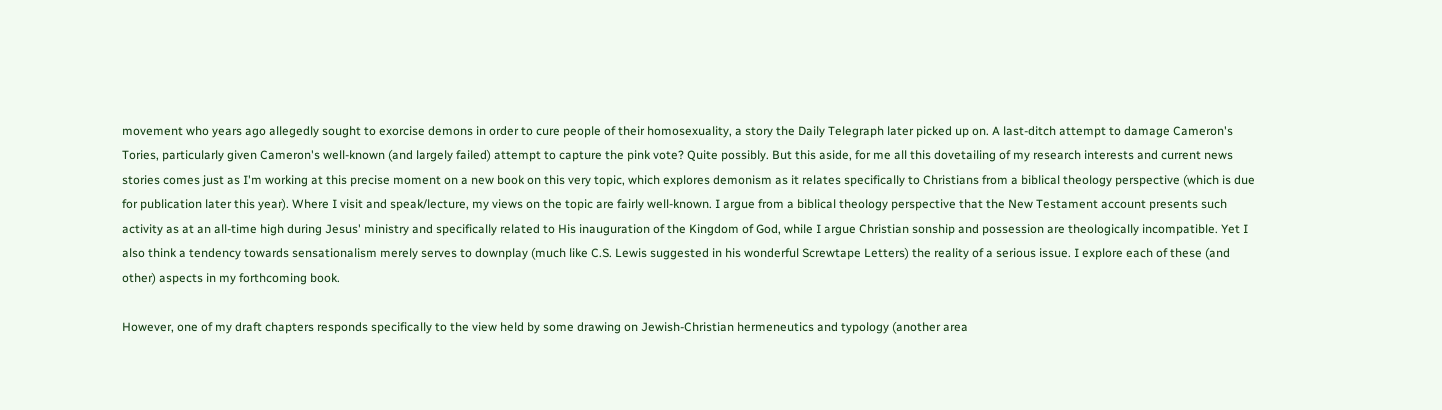movement who years ago allegedly sought to exorcise demons in order to cure people of their homosexuality, a story the Daily Telegraph later picked up on. A last-ditch attempt to damage Cameron's Tories, particularly given Cameron's well-known (and largely failed) attempt to capture the pink vote? Quite possibly. But this aside, for me all this dovetailing of my research interests and current news stories comes just as I'm working at this precise moment on a new book on this very topic, which explores demonism as it relates specifically to Christians from a biblical theology perspective (which is due for publication later this year). Where I visit and speak/lecture, my views on the topic are fairly well-known. I argue from a biblical theology perspective that the New Testament account presents such activity as at an all-time high during Jesus' ministry and specifically related to His inauguration of the Kingdom of God, while I argue Christian sonship and possession are theologically incompatible. Yet I also think a tendency towards sensationalism merely serves to downplay (much like C.S. Lewis suggested in his wonderful Screwtape Letters) the reality of a serious issue. I explore each of these (and other) aspects in my forthcoming book.

However, one of my draft chapters responds specifically to the view held by some drawing on Jewish-Christian hermeneutics and typology (another area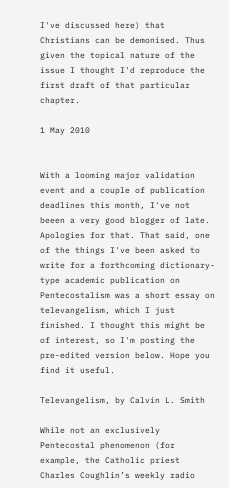I've discussed here) that Christians can be demonised. Thus given the topical nature of the issue I thought I'd reproduce the first draft of that particular chapter.

1 May 2010


With a looming major validation event and a couple of publication deadlines this month, I've not beeen a very good blogger of late. Apologies for that. That said, one of the things I've been asked to write for a forthcoming dictionary-type academic publication on Pentecostalism was a short essay on televangelism, which I just finished. I thought this might be of interest, so I'm posting the pre-edited version below. Hope you find it useful.

Televangelism, by Calvin L. Smith

While not an exclusively Pentecostal phenomenon (for example, the Catholic priest Charles Coughlin’s weekly radio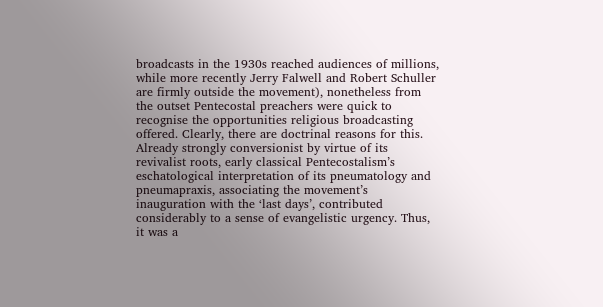broadcasts in the 1930s reached audiences of millions, while more recently Jerry Falwell and Robert Schuller are firmly outside the movement), nonetheless from the outset Pentecostal preachers were quick to recognise the opportunities religious broadcasting offered. Clearly, there are doctrinal reasons for this. Already strongly conversionist by virtue of its revivalist roots, early classical Pentecostalism’s eschatological interpretation of its pneumatology and pneumapraxis, associating the movement’s inauguration with the ‘last days’, contributed considerably to a sense of evangelistic urgency. Thus, it was a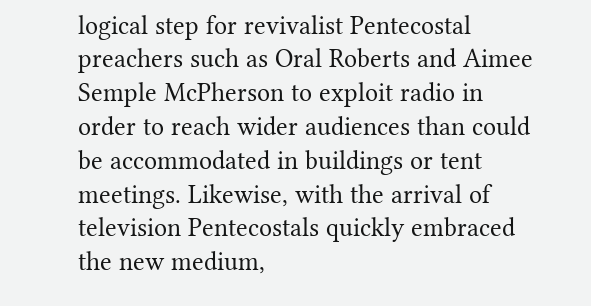logical step for revivalist Pentecostal preachers such as Oral Roberts and Aimee Semple McPherson to exploit radio in order to reach wider audiences than could be accommodated in buildings or tent meetings. Likewise, with the arrival of television Pentecostals quickly embraced the new medium,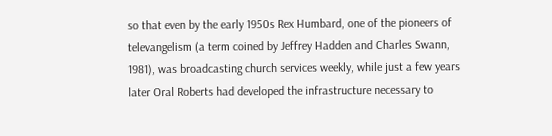so that even by the early 1950s Rex Humbard, one of the pioneers of televangelism (a term coined by Jeffrey Hadden and Charles Swann, 1981), was broadcasting church services weekly, while just a few years later Oral Roberts had developed the infrastructure necessary to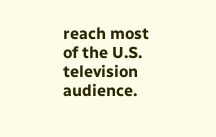reach most of the U.S. television audience.